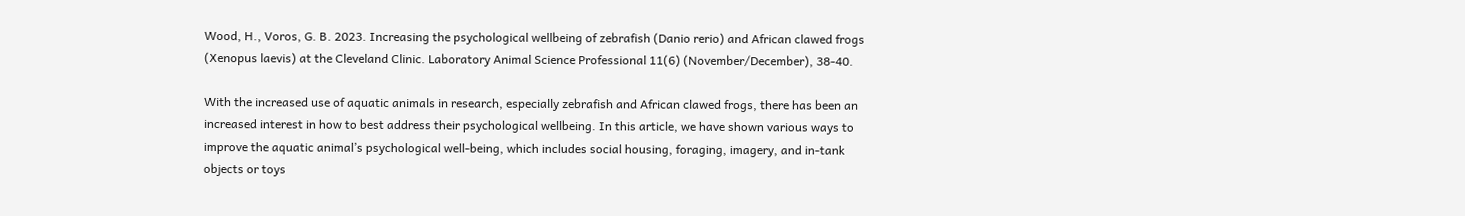Wood, H., Voros, G. B. 2023. Increasing the psychological wellbeing of zebrafish (Danio rerio) and African clawed frogs (Xenopus laevis) at the Cleveland Clinic. Laboratory Animal Science Professional 11(6) (November/December), 38-40.

With the increased use of aquatic animals in research, especially zebrafish and African clawed frogs, there has been an increased interest in how to best address their psychological wellbeing. In this article, we have shown various ways to improve the aquatic animal’s psychological well-being, which includes social housing, foraging, imagery, and in-tank objects or toys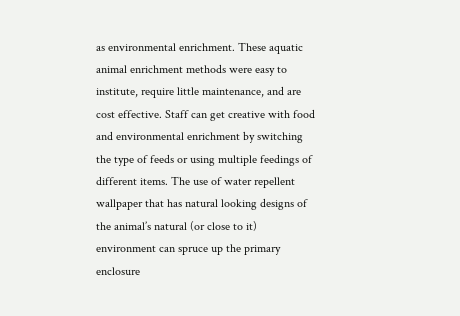as environmental enrichment. These aquatic animal enrichment methods were easy to institute, require little maintenance, and are cost effective. Staff can get creative with food and environmental enrichment by switching the type of feeds or using multiple feedings of different items. The use of water repellent wallpaper that has natural looking designs of the animal’s natural (or close to it) environment can spruce up the primary enclosure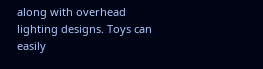along with overhead lighting designs. Toys can easily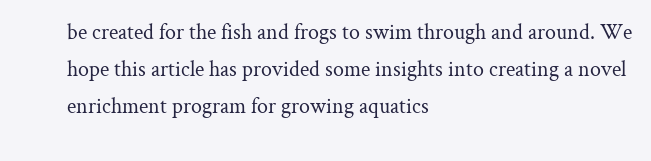be created for the fish and frogs to swim through and around. We hope this article has provided some insights into creating a novel enrichment program for growing aquatics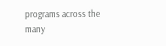programs across the many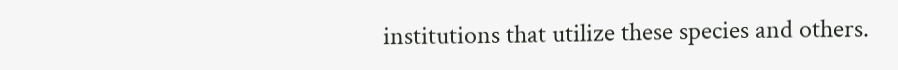institutions that utilize these species and others.